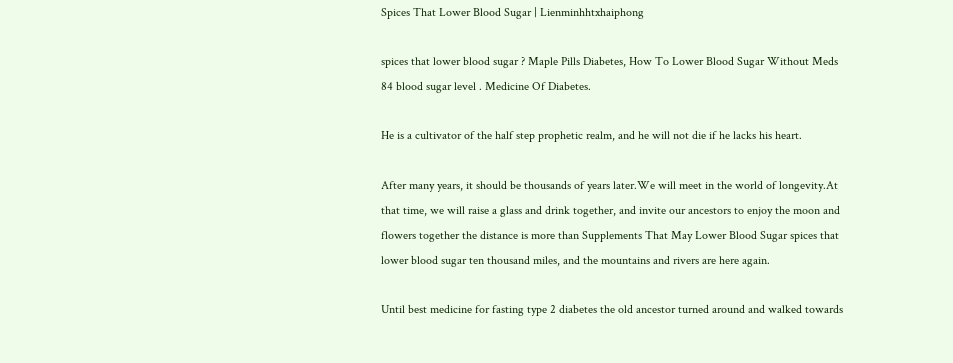Spices That Lower Blood Sugar | Lienminhhtxhaiphong

spices that lower blood sugar ? Maple Pills Diabetes, How To Lower Blood Sugar Without Meds 84 blood sugar level . Medicine Of Diabetes.

He is a cultivator of the half step prophetic realm, and he will not die if he lacks his heart.

After many years, it should be thousands of years later.We will meet in the world of longevity.At that time, we will raise a glass and drink together, and invite our ancestors to enjoy the moon and flowers together the distance is more than Supplements That May Lower Blood Sugar spices that lower blood sugar ten thousand miles, and the mountains and rivers are here again.

Until best medicine for fasting type 2 diabetes the old ancestor turned around and walked towards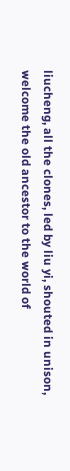liucheng, all the clones, led by liu yi, shouted in unison, welcome the old ancestor to the world of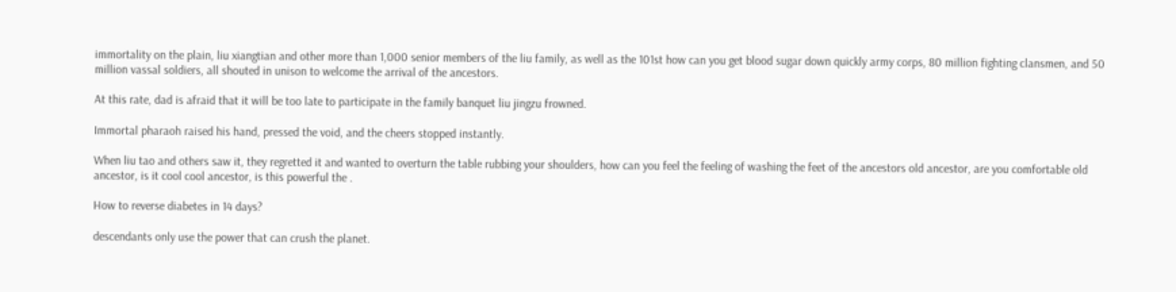immortality on the plain, liu xiangtian and other more than 1,000 senior members of the liu family, as well as the 101st how can you get blood sugar down quickly army corps, 80 million fighting clansmen, and 50 million vassal soldiers, all shouted in unison to welcome the arrival of the ancestors.

At this rate, dad is afraid that it will be too late to participate in the family banquet liu jingzu frowned.

Immortal pharaoh raised his hand, pressed the void, and the cheers stopped instantly.

When liu tao and others saw it, they regretted it and wanted to overturn the table rubbing your shoulders, how can you feel the feeling of washing the feet of the ancestors old ancestor, are you comfortable old ancestor, is it cool cool ancestor, is this powerful the .

How to reverse diabetes in 14 days?

descendants only use the power that can crush the planet.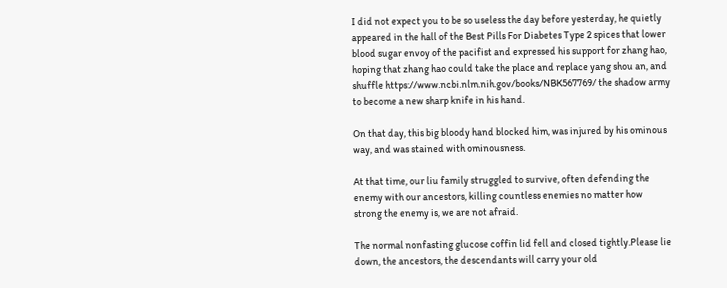I did not expect you to be so useless the day before yesterday, he quietly appeared in the hall of the Best Pills For Diabetes Type 2 spices that lower blood sugar envoy of the pacifist and expressed his support for zhang hao, hoping that zhang hao could take the place and replace yang shou an, and shuffle https://www.ncbi.nlm.nih.gov/books/NBK567769/ the shadow army to become a new sharp knife in his hand.

On that day, this big bloody hand blocked him, was injured by his ominous way, and was stained with ominousness.

At that time, our liu family struggled to survive, often defending the enemy with our ancestors, killing countless enemies no matter how strong the enemy is, we are not afraid.

The normal nonfasting glucose coffin lid fell and closed tightly.Please lie down, the ancestors, the descendants will carry your old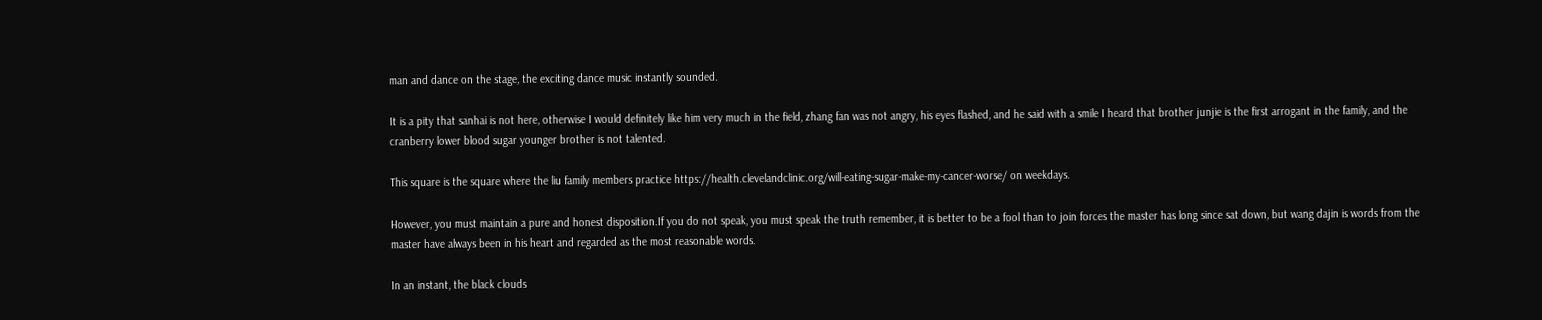man and dance on the stage, the exciting dance music instantly sounded.

It is a pity that sanhai is not here, otherwise I would definitely like him very much in the field, zhang fan was not angry, his eyes flashed, and he said with a smile I heard that brother junjie is the first arrogant in the family, and the cranberry lower blood sugar younger brother is not talented.

This square is the square where the liu family members practice https://health.clevelandclinic.org/will-eating-sugar-make-my-cancer-worse/ on weekdays.

However, you must maintain a pure and honest disposition.If you do not speak, you must speak the truth remember, it is better to be a fool than to join forces the master has long since sat down, but wang dajin is words from the master have always been in his heart and regarded as the most reasonable words.

In an instant, the black clouds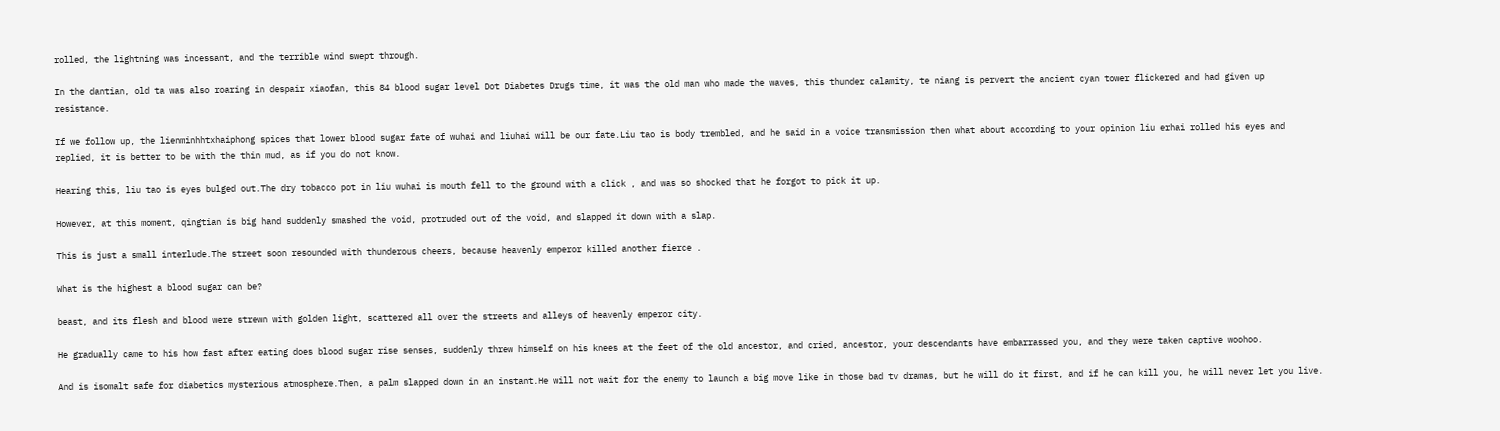rolled, the lightning was incessant, and the terrible wind swept through.

In the dantian, old ta was also roaring in despair xiaofan, this 84 blood sugar level Dot Diabetes Drugs time, it was the old man who made the waves, this thunder calamity, te niang is pervert the ancient cyan tower flickered and had given up resistance.

If we follow up, the lienminhhtxhaiphong spices that lower blood sugar fate of wuhai and liuhai will be our fate.Liu tao is body trembled, and he said in a voice transmission then what about according to your opinion liu erhai rolled his eyes and replied, it is better to be with the thin mud, as if you do not know.

Hearing this, liu tao is eyes bulged out.The dry tobacco pot in liu wuhai is mouth fell to the ground with a click , and was so shocked that he forgot to pick it up.

However, at this moment, qingtian is big hand suddenly smashed the void, protruded out of the void, and slapped it down with a slap.

This is just a small interlude.The street soon resounded with thunderous cheers, because heavenly emperor killed another fierce .

What is the highest a blood sugar can be?

beast, and its flesh and blood were strewn with golden light, scattered all over the streets and alleys of heavenly emperor city.

He gradually came to his how fast after eating does blood sugar rise senses, suddenly threw himself on his knees at the feet of the old ancestor, and cried, ancestor, your descendants have embarrassed you, and they were taken captive woohoo.

And is isomalt safe for diabetics mysterious atmosphere.Then, a palm slapped down in an instant.He will not wait for the enemy to launch a big move like in those bad tv dramas, but he will do it first, and if he can kill you, he will never let you live.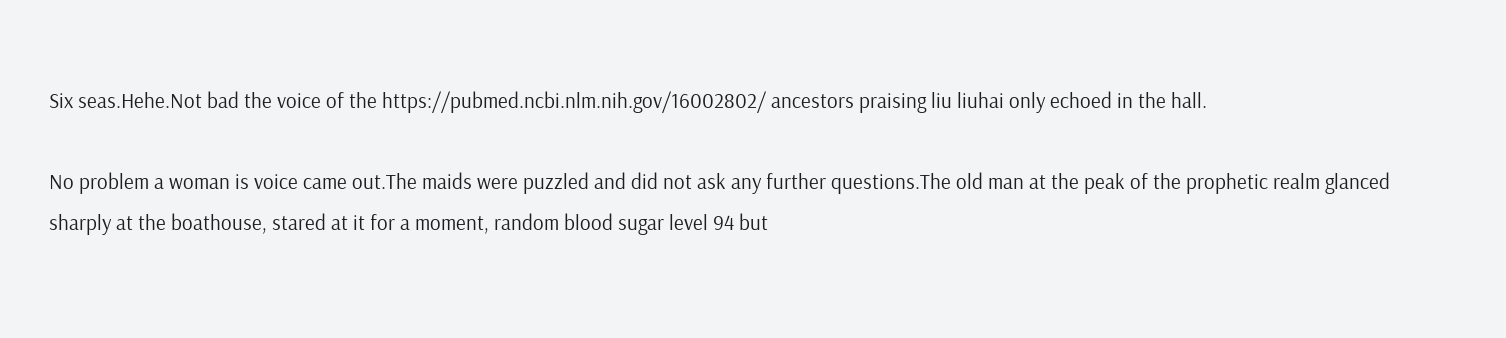Six seas.Hehe.Not bad the voice of the https://pubmed.ncbi.nlm.nih.gov/16002802/ ancestors praising liu liuhai only echoed in the hall.

No problem a woman is voice came out.The maids were puzzled and did not ask any further questions.The old man at the peak of the prophetic realm glanced sharply at the boathouse, stared at it for a moment, random blood sugar level 94 but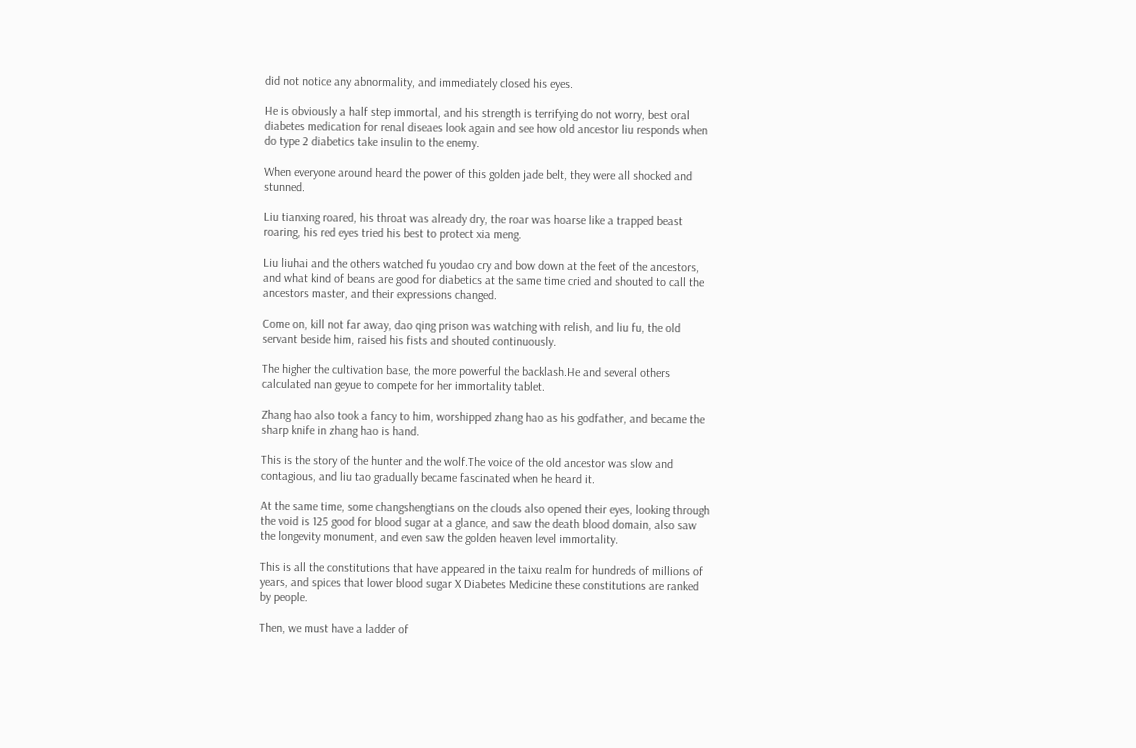did not notice any abnormality, and immediately closed his eyes.

He is obviously a half step immortal, and his strength is terrifying do not worry, best oral diabetes medication for renal diseaes look again and see how old ancestor liu responds when do type 2 diabetics take insulin to the enemy.

When everyone around heard the power of this golden jade belt, they were all shocked and stunned.

Liu tianxing roared, his throat was already dry, the roar was hoarse like a trapped beast roaring, his red eyes tried his best to protect xia meng.

Liu liuhai and the others watched fu youdao cry and bow down at the feet of the ancestors, and what kind of beans are good for diabetics at the same time cried and shouted to call the ancestors master, and their expressions changed.

Come on, kill not far away, dao qing prison was watching with relish, and liu fu, the old servant beside him, raised his fists and shouted continuously.

The higher the cultivation base, the more powerful the backlash.He and several others calculated nan geyue to compete for her immortality tablet.

Zhang hao also took a fancy to him, worshipped zhang hao as his godfather, and became the sharp knife in zhang hao is hand.

This is the story of the hunter and the wolf.The voice of the old ancestor was slow and contagious, and liu tao gradually became fascinated when he heard it.

At the same time, some changshengtians on the clouds also opened their eyes, looking through the void is 125 good for blood sugar at a glance, and saw the death blood domain, also saw the longevity monument, and even saw the golden heaven level immortality.

This is all the constitutions that have appeared in the taixu realm for hundreds of millions of years, and spices that lower blood sugar X Diabetes Medicine these constitutions are ranked by people.

Then, we must have a ladder of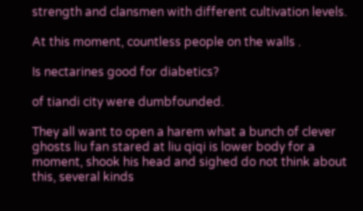strength and clansmen with different cultivation levels.

At this moment, countless people on the walls .

Is nectarines good for diabetics?

of tiandi city were dumbfounded.

They all want to open a harem what a bunch of clever ghosts liu fan stared at liu qiqi is lower body for a moment, shook his head and sighed do not think about this, several kinds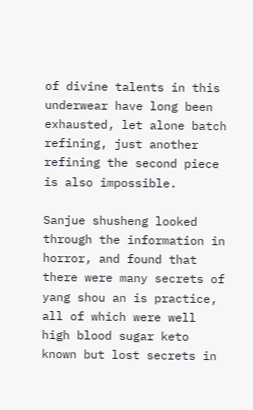of divine talents in this underwear have long been exhausted, let alone batch refining, just another refining the second piece is also impossible.

Sanjue shusheng looked through the information in horror, and found that there were many secrets of yang shou an is practice, all of which were well high blood sugar keto known but lost secrets in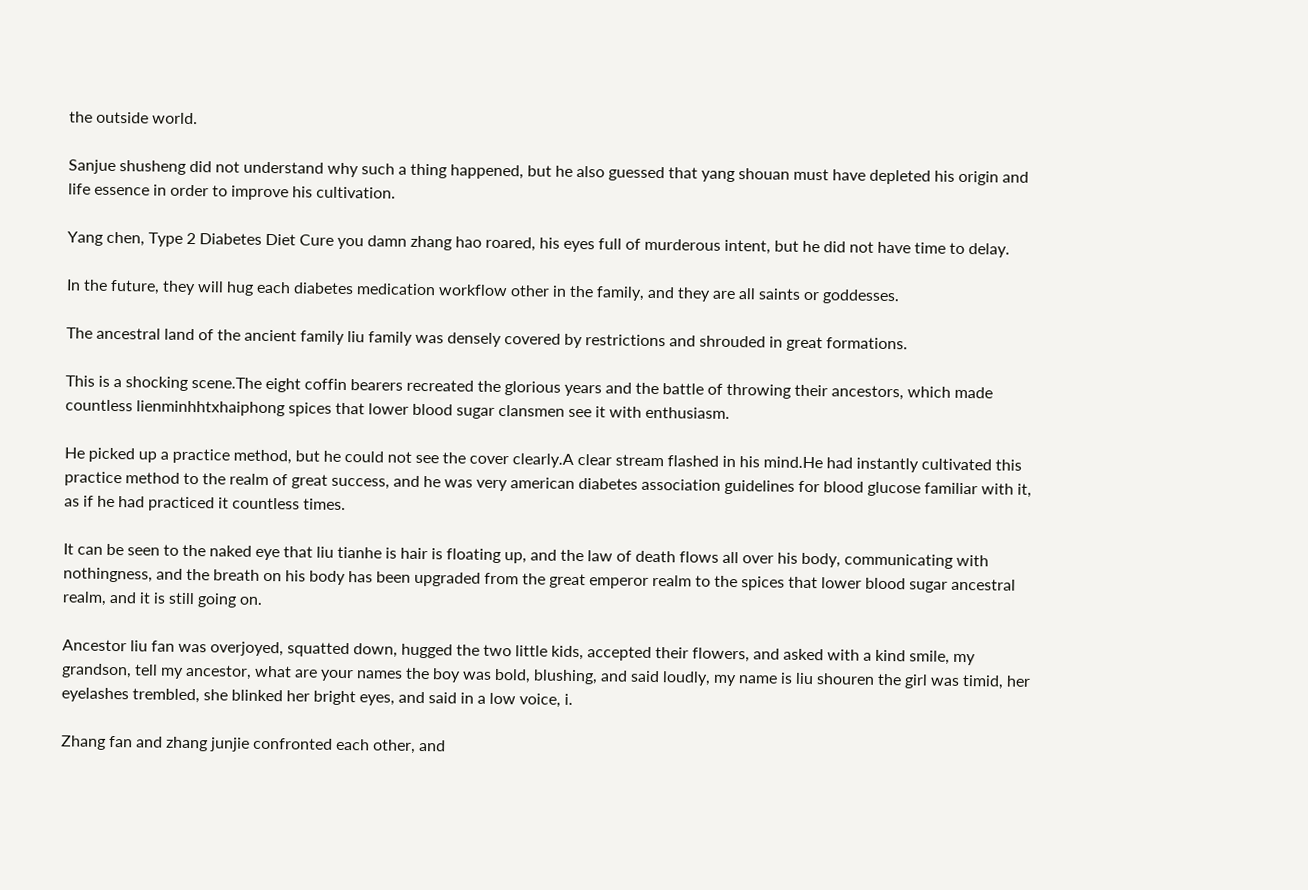the outside world.

Sanjue shusheng did not understand why such a thing happened, but he also guessed that yang shouan must have depleted his origin and life essence in order to improve his cultivation.

Yang chen, Type 2 Diabetes Diet Cure you damn zhang hao roared, his eyes full of murderous intent, but he did not have time to delay.

In the future, they will hug each diabetes medication workflow other in the family, and they are all saints or goddesses.

The ancestral land of the ancient family liu family was densely covered by restrictions and shrouded in great formations.

This is a shocking scene.The eight coffin bearers recreated the glorious years and the battle of throwing their ancestors, which made countless lienminhhtxhaiphong spices that lower blood sugar clansmen see it with enthusiasm.

He picked up a practice method, but he could not see the cover clearly.A clear stream flashed in his mind.He had instantly cultivated this practice method to the realm of great success, and he was very american diabetes association guidelines for blood glucose familiar with it, as if he had practiced it countless times.

It can be seen to the naked eye that liu tianhe is hair is floating up, and the law of death flows all over his body, communicating with nothingness, and the breath on his body has been upgraded from the great emperor realm to the spices that lower blood sugar ancestral realm, and it is still going on.

Ancestor liu fan was overjoyed, squatted down, hugged the two little kids, accepted their flowers, and asked with a kind smile, my grandson, tell my ancestor, what are your names the boy was bold, blushing, and said loudly, my name is liu shouren the girl was timid, her eyelashes trembled, she blinked her bright eyes, and said in a low voice, i.

Zhang fan and zhang junjie confronted each other, and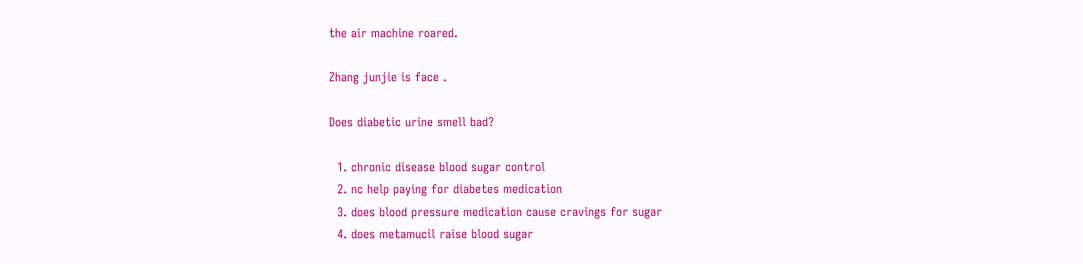the air machine roared.

Zhang junjie is face .

Does diabetic urine smell bad?

  1. chronic disease blood sugar control
  2. nc help paying for diabetes medication
  3. does blood pressure medication cause cravings for sugar
  4. does metamucil raise blood sugar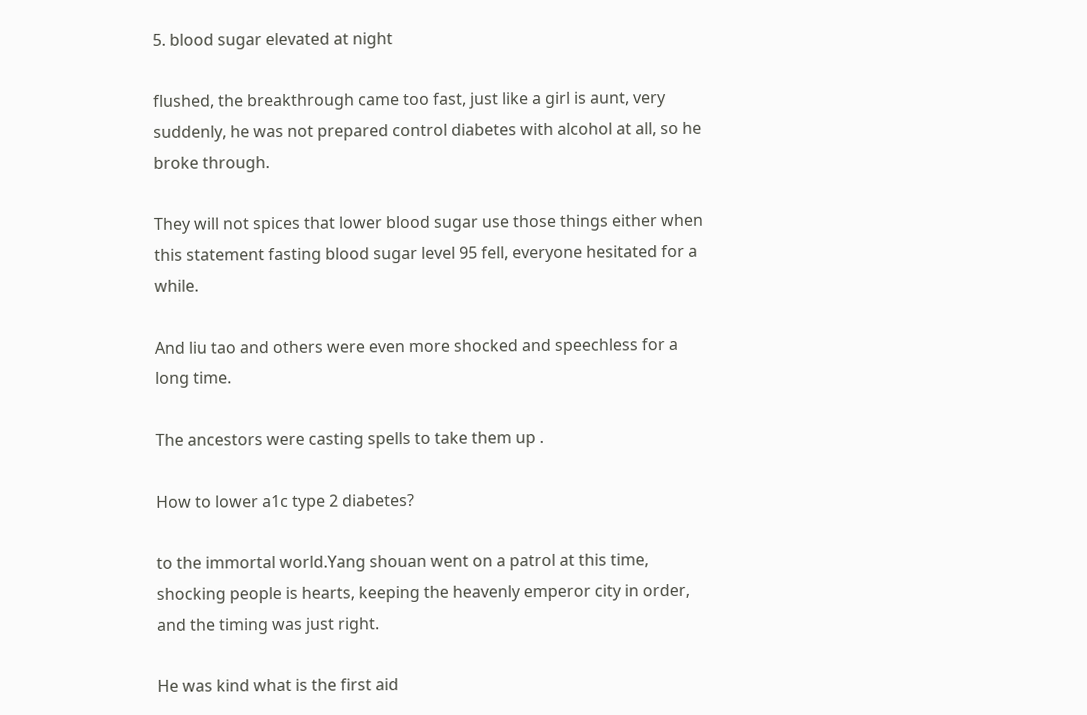5. blood sugar elevated at night

flushed, the breakthrough came too fast, just like a girl is aunt, very suddenly, he was not prepared control diabetes with alcohol at all, so he broke through.

They will not spices that lower blood sugar use those things either when this statement fasting blood sugar level 95 fell, everyone hesitated for a while.

And liu tao and others were even more shocked and speechless for a long time.

The ancestors were casting spells to take them up .

How to lower a1c type 2 diabetes?

to the immortal world.Yang shouan went on a patrol at this time, shocking people is hearts, keeping the heavenly emperor city in order, and the timing was just right.

He was kind what is the first aid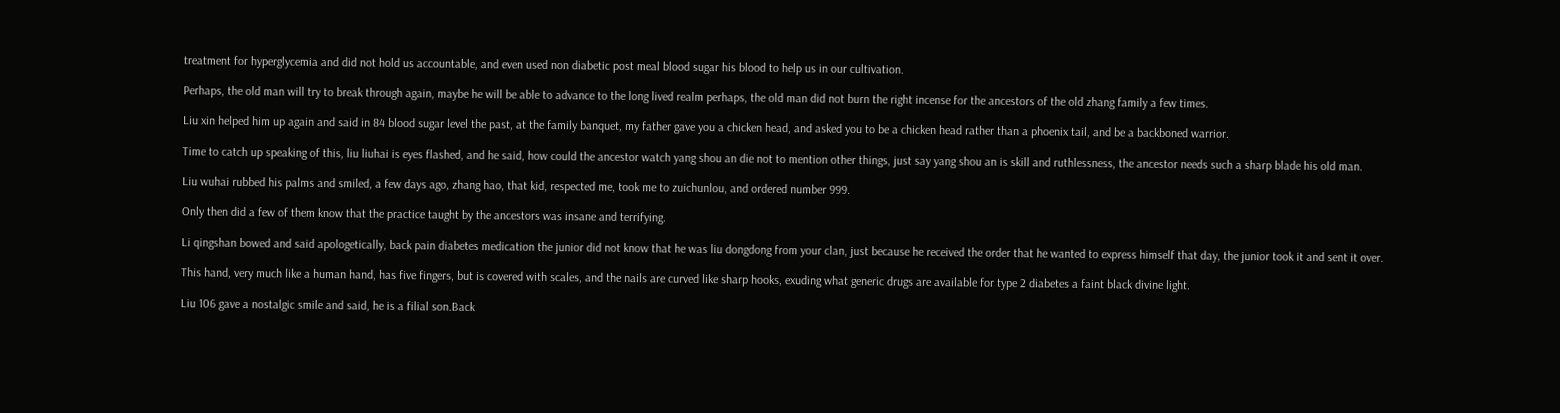treatment for hyperglycemia and did not hold us accountable, and even used non diabetic post meal blood sugar his blood to help us in our cultivation.

Perhaps, the old man will try to break through again, maybe he will be able to advance to the long lived realm perhaps, the old man did not burn the right incense for the ancestors of the old zhang family a few times.

Liu xin helped him up again and said in 84 blood sugar level the past, at the family banquet, my father gave you a chicken head, and asked you to be a chicken head rather than a phoenix tail, and be a backboned warrior.

Time to catch up speaking of this, liu liuhai is eyes flashed, and he said, how could the ancestor watch yang shou an die not to mention other things, just say yang shou an is skill and ruthlessness, the ancestor needs such a sharp blade his old man.

Liu wuhai rubbed his palms and smiled, a few days ago, zhang hao, that kid, respected me, took me to zuichunlou, and ordered number 999.

Only then did a few of them know that the practice taught by the ancestors was insane and terrifying.

Li qingshan bowed and said apologetically, back pain diabetes medication the junior did not know that he was liu dongdong from your clan, just because he received the order that he wanted to express himself that day, the junior took it and sent it over.

This hand, very much like a human hand, has five fingers, but is covered with scales, and the nails are curved like sharp hooks, exuding what generic drugs are available for type 2 diabetes a faint black divine light.

Liu 106 gave a nostalgic smile and said, he is a filial son.Back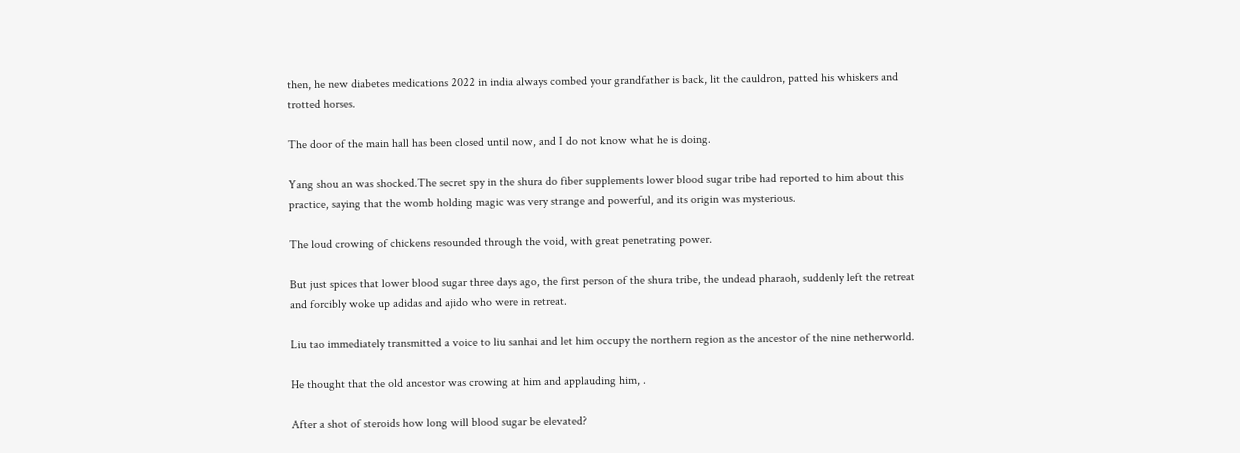then, he new diabetes medications 2022 in india always combed your grandfather is back, lit the cauldron, patted his whiskers and trotted horses.

The door of the main hall has been closed until now, and I do not know what he is doing.

Yang shou an was shocked.The secret spy in the shura do fiber supplements lower blood sugar tribe had reported to him about this practice, saying that the womb holding magic was very strange and powerful, and its origin was mysterious.

The loud crowing of chickens resounded through the void, with great penetrating power.

But just spices that lower blood sugar three days ago, the first person of the shura tribe, the undead pharaoh, suddenly left the retreat and forcibly woke up adidas and ajido who were in retreat.

Liu tao immediately transmitted a voice to liu sanhai and let him occupy the northern region as the ancestor of the nine netherworld.

He thought that the old ancestor was crowing at him and applauding him, .

After a shot of steroids how long will blood sugar be elevated?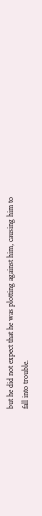but he did not expect that he was plotting against him, causing him to fall into trouble.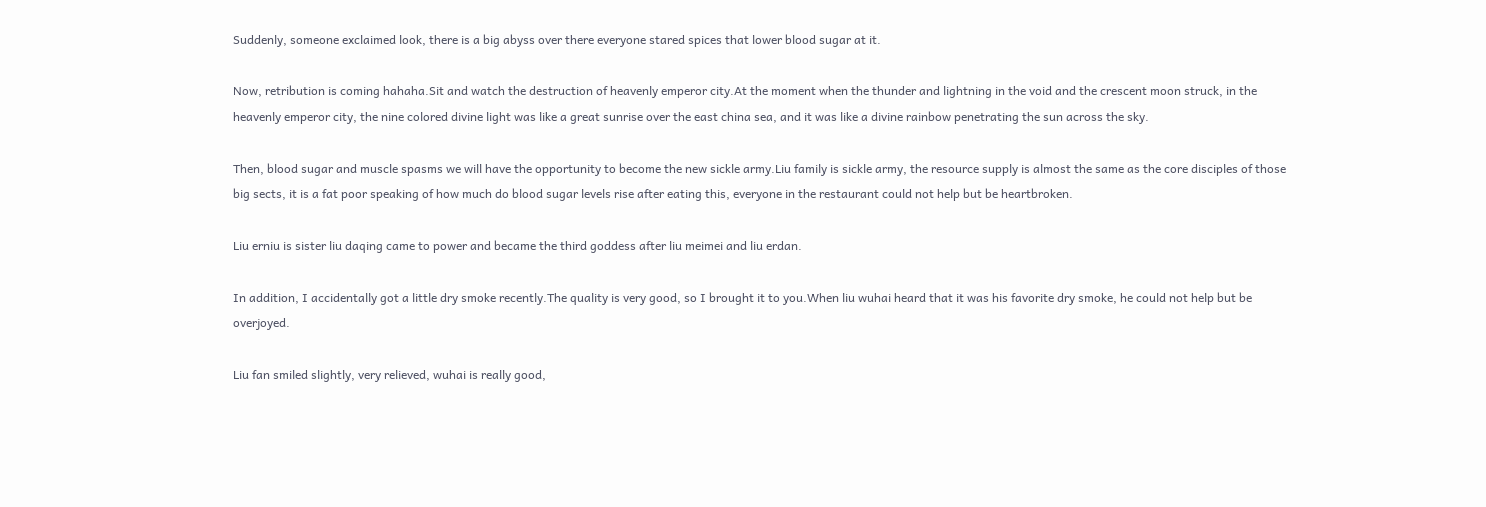Suddenly, someone exclaimed look, there is a big abyss over there everyone stared spices that lower blood sugar at it.

Now, retribution is coming hahaha.Sit and watch the destruction of heavenly emperor city.At the moment when the thunder and lightning in the void and the crescent moon struck, in the heavenly emperor city, the nine colored divine light was like a great sunrise over the east china sea, and it was like a divine rainbow penetrating the sun across the sky.

Then, blood sugar and muscle spasms we will have the opportunity to become the new sickle army.Liu family is sickle army, the resource supply is almost the same as the core disciples of those big sects, it is a fat poor speaking of how much do blood sugar levels rise after eating this, everyone in the restaurant could not help but be heartbroken.

Liu erniu is sister liu daqing came to power and became the third goddess after liu meimei and liu erdan.

In addition, I accidentally got a little dry smoke recently.The quality is very good, so I brought it to you.When liu wuhai heard that it was his favorite dry smoke, he could not help but be overjoyed.

Liu fan smiled slightly, very relieved, wuhai is really good,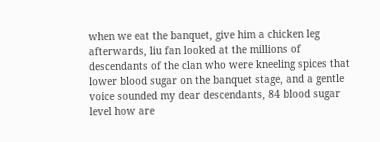when we eat the banquet, give him a chicken leg afterwards, liu fan looked at the millions of descendants of the clan who were kneeling spices that lower blood sugar on the banquet stage, and a gentle voice sounded my dear descendants, 84 blood sugar level how are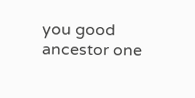you good ancestor one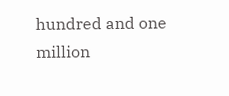hundred and one million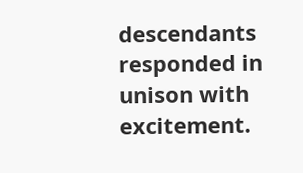descendants responded in unison with excitement.